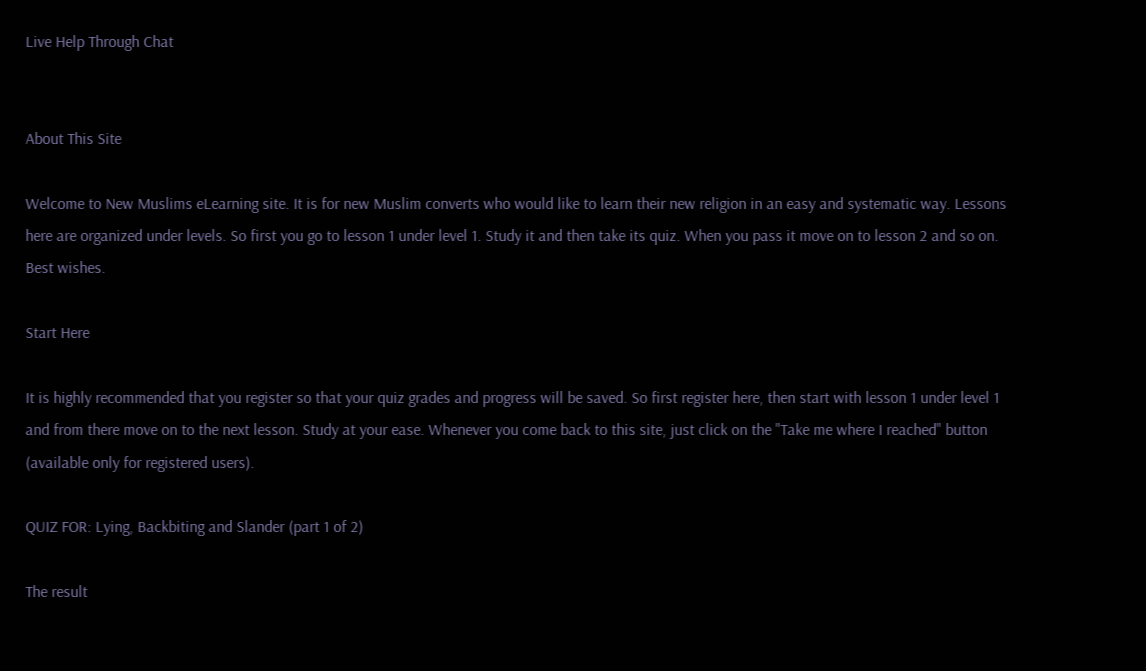Live Help Through Chat


About This Site

Welcome to New Muslims eLearning site. It is for new Muslim converts who would like to learn their new religion in an easy and systematic way. Lessons here are organized under levels. So first you go to lesson 1 under level 1. Study it and then take its quiz. When you pass it move on to lesson 2 and so on. Best wishes.

Start Here

It is highly recommended that you register so that your quiz grades and progress will be saved. So first register here, then start with lesson 1 under level 1 and from there move on to the next lesson. Study at your ease. Whenever you come back to this site, just click on the "Take me where I reached" button (available only for registered users).

QUIZ FOR: Lying, Backbiting and Slander (part 1 of 2)

The result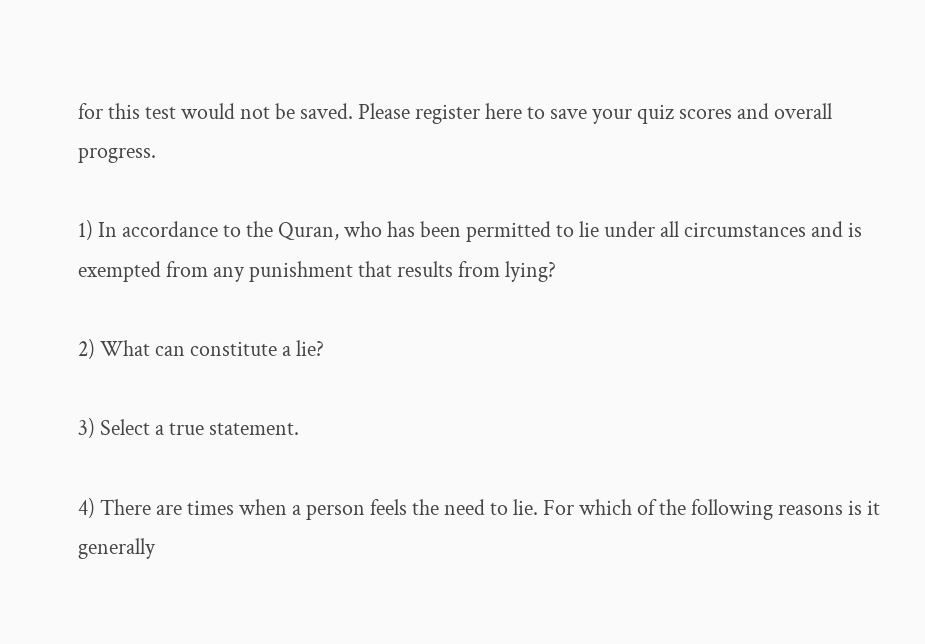for this test would not be saved. Please register here to save your quiz scores and overall progress.

1) In accordance to the Quran, who has been permitted to lie under all circumstances and is exempted from any punishment that results from lying?

2) What can constitute a lie?

3) Select a true statement.

4) There are times when a person feels the need to lie. For which of the following reasons is it generally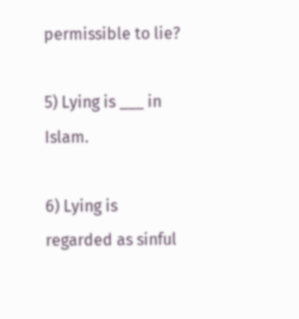permissible to lie?

5) Lying is ___ in Islam.

6) Lying is regarded as sinful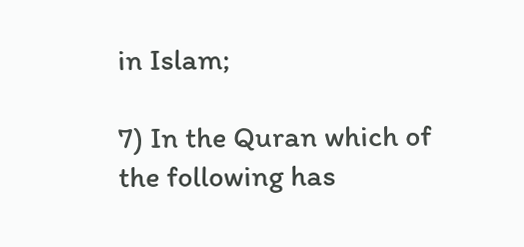in Islam;

7) In the Quran which of the following has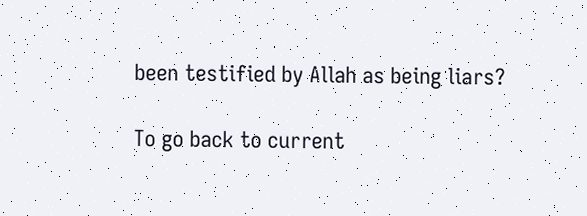been testified by Allah as being liars?

To go back to current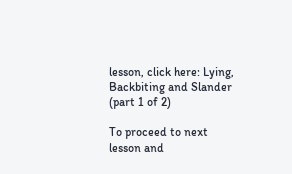lesson, click here: Lying, Backbiting and Slander (part 1 of 2)

To proceed to next lesson and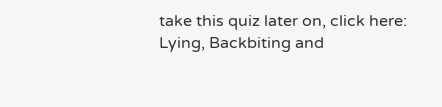take this quiz later on, click here: Lying, Backbiting and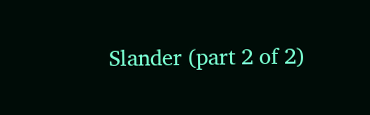Slander (part 2 of 2)